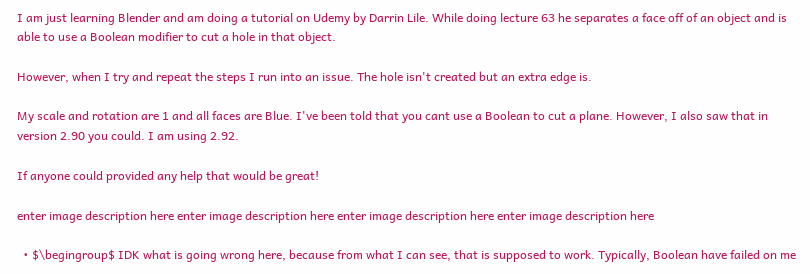I am just learning Blender and am doing a tutorial on Udemy by Darrin Lile. While doing lecture 63 he separates a face off of an object and is able to use a Boolean modifier to cut a hole in that object.

However, when I try and repeat the steps I run into an issue. The hole isn't created but an extra edge is.

My scale and rotation are 1 and all faces are Blue. I've been told that you cant use a Boolean to cut a plane. However, I also saw that in version 2.90 you could. I am using 2.92.

If anyone could provided any help that would be great!

enter image description here enter image description here enter image description here enter image description here

  • $\begingroup$ IDK what is going wrong here, because from what I can see, that is supposed to work. Typically, Boolean have failed on me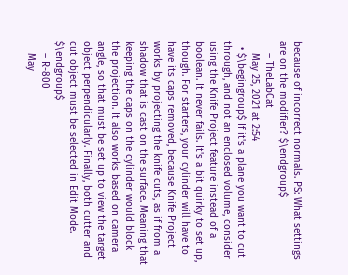because of incorrect normals. PS: What settings are on the modifier? $\endgroup$
    – TheLabCat
    May 25, 2021 at 2:54
  • $\begingroup$ If it's a plane you want to cut through, and not an enclosed volume, consider using the Knife Project feature instead of a boolean. It never fails. It's a bit quirky to set up, though. For starters, your cylinder will have to have its caps removed, because Knife Project works by projecting the knife cuts, as if from a shadow that is cast on the surface. Meaning that keeping the caps on the cylinder would block the projection. It also works based on camera angle, so that must be set up to view the target object perpendicularly. Finally, both cutter and cut object must be selected in Edit Mode. $\endgroup$
    – R-800
    May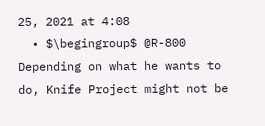25, 2021 at 4:08
  • $\begingroup$ @R-800 Depending on what he wants to do, Knife Project might not be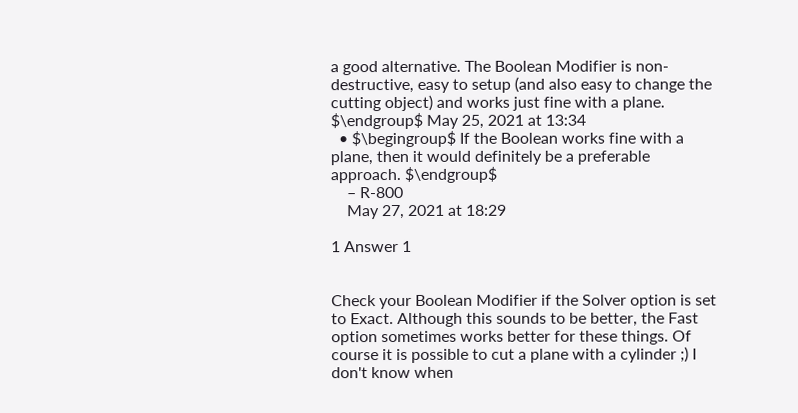a good alternative. The Boolean Modifier is non-destructive, easy to setup (and also easy to change the cutting object) and works just fine with a plane. $\endgroup$ May 25, 2021 at 13:34
  • $\begingroup$ If the Boolean works fine with a plane, then it would definitely be a preferable approach. $\endgroup$
    – R-800
    May 27, 2021 at 18:29

1 Answer 1


Check your Boolean Modifier if the Solver option is set to Exact. Although this sounds to be better, the Fast option sometimes works better for these things. Of course it is possible to cut a plane with a cylinder ;) I don't know when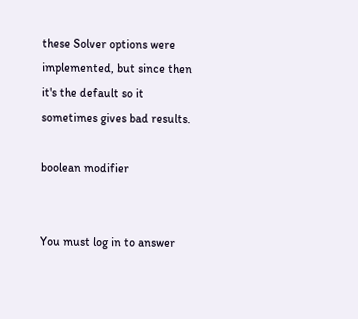these Solver options were implemented, but since then it's the default so it sometimes gives bad results.

boolean modifier


You must log in to answer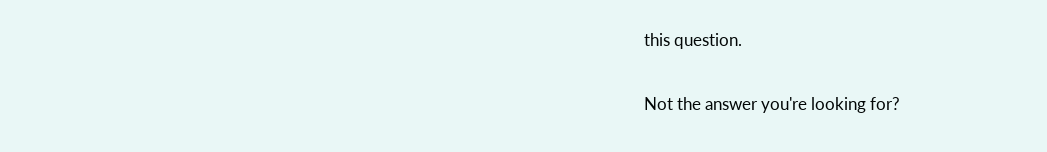this question.

Not the answer you're looking for?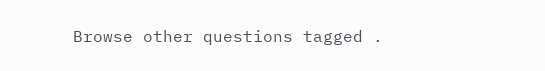Browse other questions tagged .